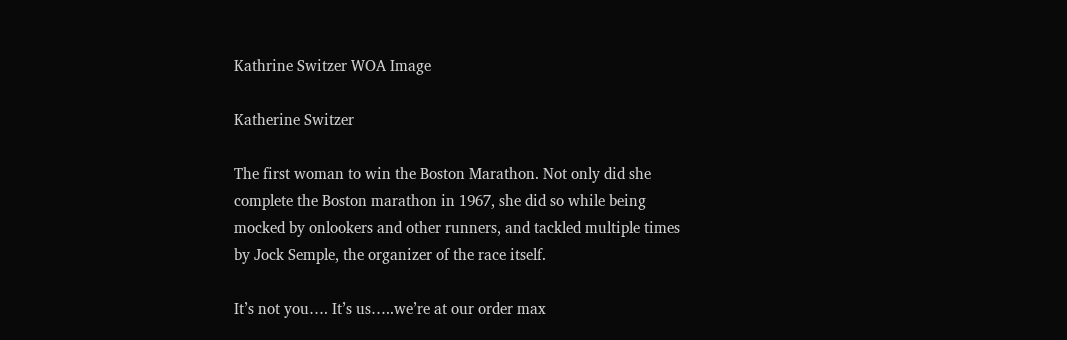Kathrine Switzer WOA Image

Katherine Switzer

The first woman to win the Boston Marathon. Not only did she complete the Boston marathon in 1967, she did so while being mocked by onlookers and other runners, and tackled multiple times by Jock Semple, the organizer of the race itself.

It’s not you…. It’s us…..we’re at our order max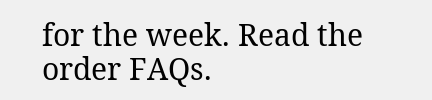for the week. Read the order FAQs.